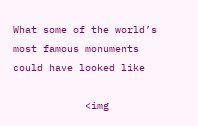What some of the world’s most famous monuments could have looked like

            <img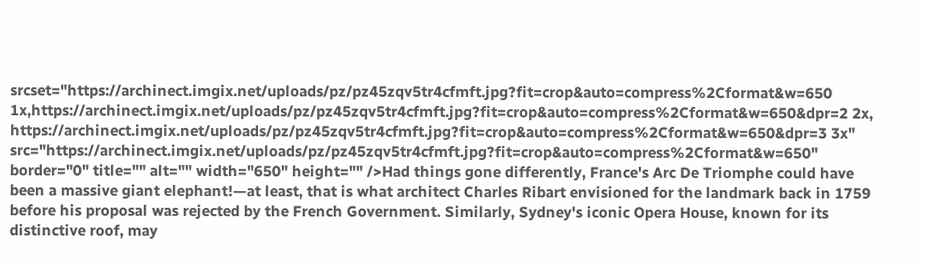srcset="https://archinect.imgix.net/uploads/pz/pz45zqv5tr4cfmft.jpg?fit=crop&auto=compress%2Cformat&w=650 1x,https://archinect.imgix.net/uploads/pz/pz45zqv5tr4cfmft.jpg?fit=crop&auto=compress%2Cformat&w=650&dpr=2 2x, https://archinect.imgix.net/uploads/pz/pz45zqv5tr4cfmft.jpg?fit=crop&auto=compress%2Cformat&w=650&dpr=3 3x" src="https://archinect.imgix.net/uploads/pz/pz45zqv5tr4cfmft.jpg?fit=crop&auto=compress%2Cformat&w=650" border="0" title="" alt="" width="650" height="" />Had things gone differently, France's Arc De Triomphe could have been a massive giant elephant!—at least, that is what architect Charles Ribart envisioned for the landmark back in 1759 before his proposal was rejected by the French Government. Similarly, Sydney's iconic Opera House, known for its distinctive roof, may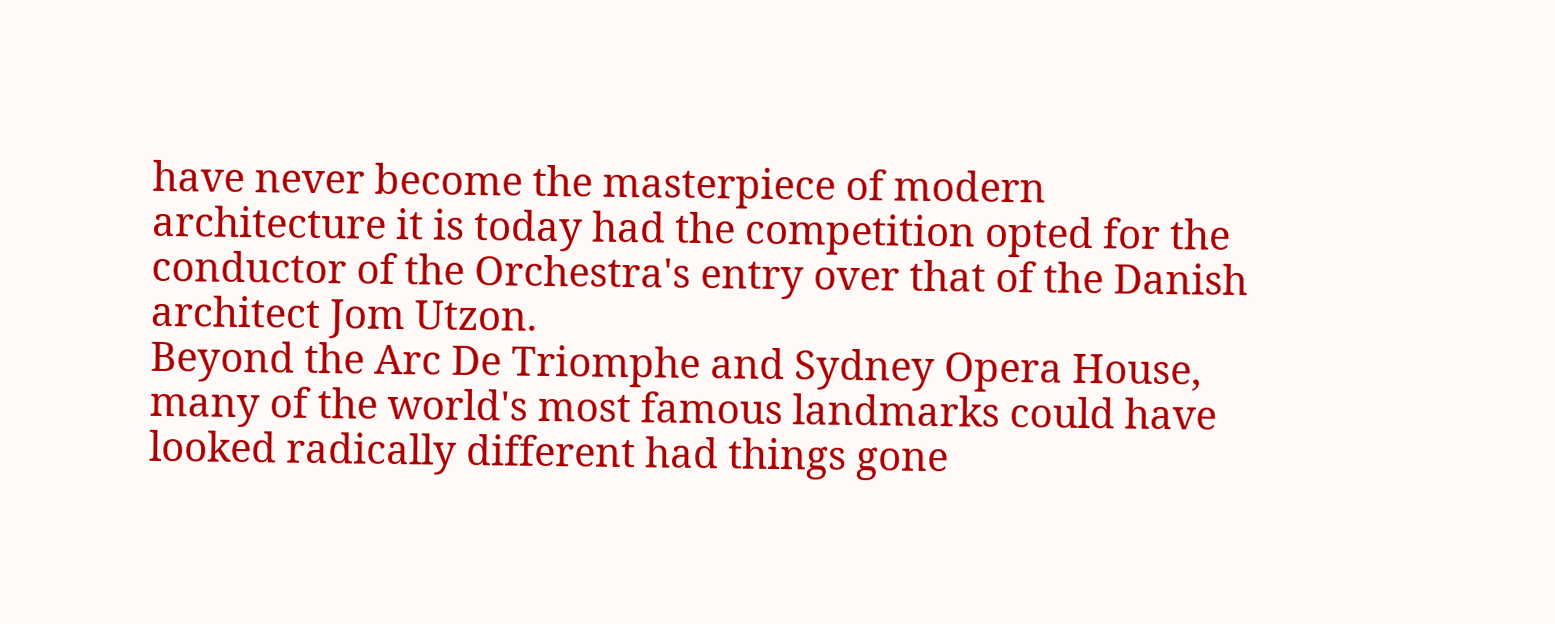have never become the masterpiece of modern architecture it is today had the competition opted for the conductor of the Orchestra's entry over that of the Danish architect Jom Utzon.
Beyond the Arc De Triomphe and Sydney Opera House, many of the world's most famous landmarks could have looked radically different had things gone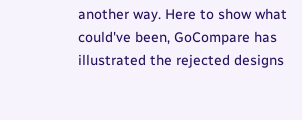another way. Here to show what could've been, GoCompare has illustrated the rejected designs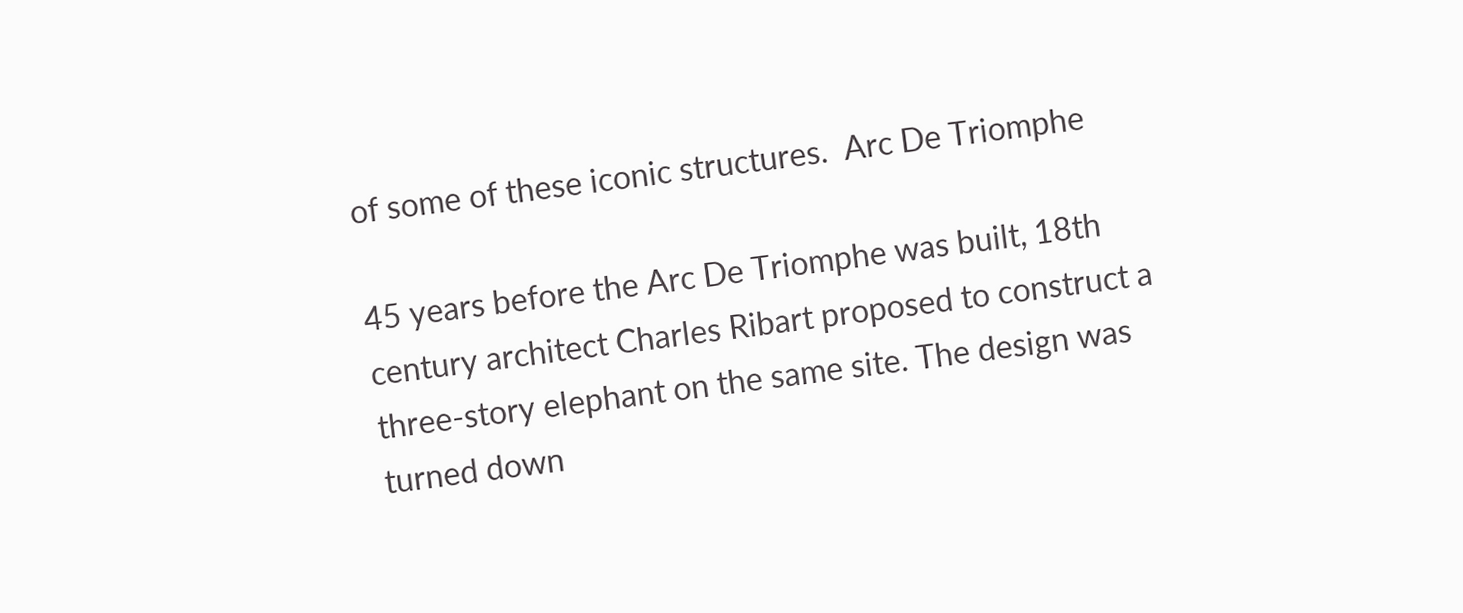of some of these iconic structures.  Arc De Triomphe

45 years before the Arc De Triomphe was built, 18th century architect Charles Ribart proposed to construct a three-story elephant on the same site. The design was turned down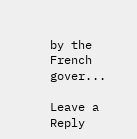by the French gover...

Leave a Reply